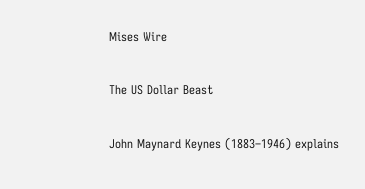Mises Wire

The US Dollar Beast

John Maynard Keynes (1883–1946) explains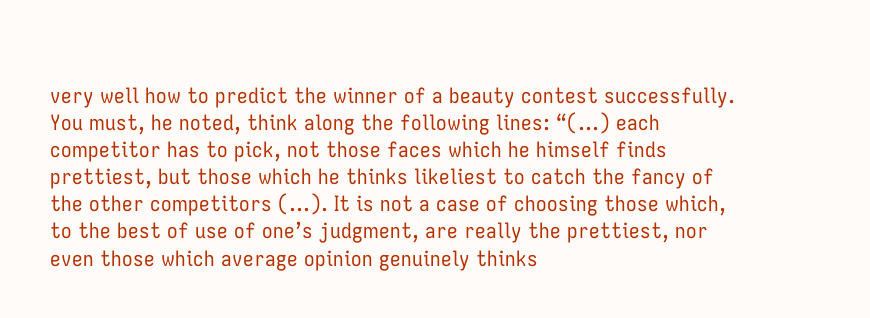very well how to predict the winner of a beauty contest successfully. You must, he noted, think along the following lines: “(…) each competitor has to pick, not those faces which he himself finds prettiest, but those which he thinks likeliest to catch the fancy of the other competitors (…). It is not a case of choosing those which, to the best of use of one’s judgment, are really the prettiest, nor even those which average opinion genuinely thinks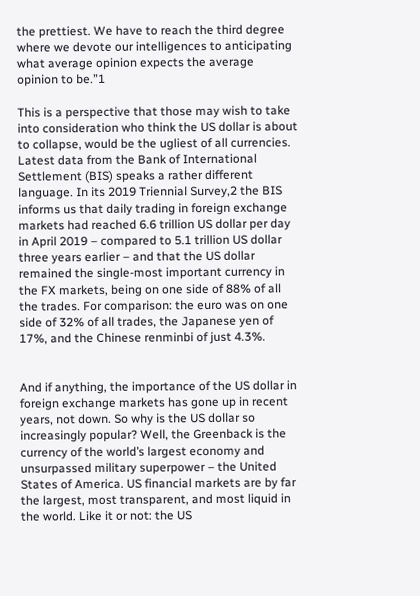the prettiest. We have to reach the third degree where we devote our intelligences to anticipating what average opinion expects the average opinion to be.”1

This is a perspective that those may wish to take into consideration who think the US dollar is about to collapse, would be the ugliest of all currencies. Latest data from the Bank of International Settlement (BIS) speaks a rather different language. In its 2019 Triennial Survey,2 the BIS informs us that daily trading in foreign exchange markets had reached 6.6 trillion US dollar per day in April 2019 – compared to 5.1 trillion US dollar three years earlier – and that the US dollar remained the single-most important currency in the FX markets, being on one side of 88% of all the trades. For comparison: the euro was on one side of 32% of all trades, the Japanese yen of 17%, and the Chinese renminbi of just 4.3%.


And if anything, the importance of the US dollar in foreign exchange markets has gone up in recent years, not down. So why is the US dollar so increasingly popular? Well, the Greenback is the currency of the world’s largest economy and unsurpassed military superpower – the United States of America. US financial markets are by far the largest, most transparent, and most liquid in the world. Like it or not: the US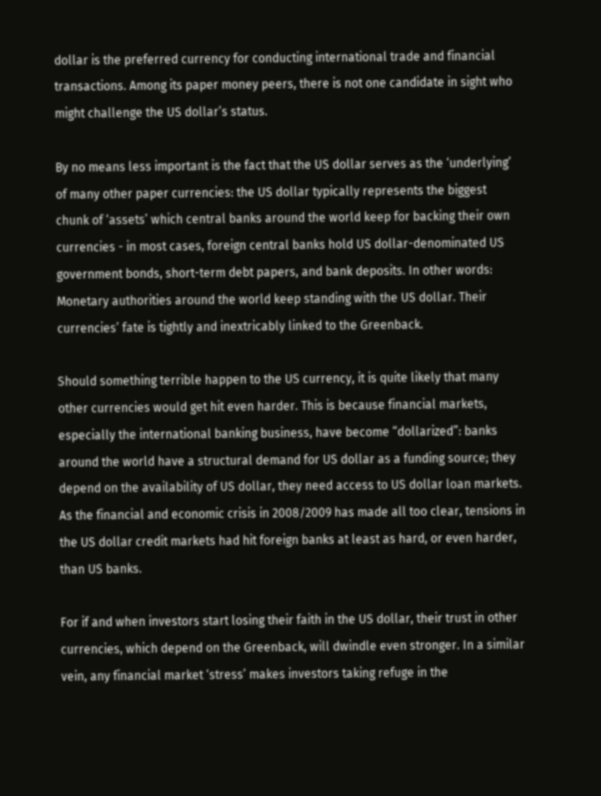dollar is the preferred currency for conducting international trade and financial transactions. Among its paper money peers, there is not one candidate in sight who might challenge the US dollar’s status.

By no means less important is the fact that the US dollar serves as the ‘underlying’ of many other paper currencies: the US dollar typically represents the biggest chunk of ‘assets’ which central banks around the world keep for backing their own currencies - in most cases, foreign central banks hold US dollar-denominated US government bonds, short-term debt papers, and bank deposits. In other words: Monetary authorities around the world keep standing with the US dollar. Their currencies’ fate is tightly and inextricably linked to the Greenback.

Should something terrible happen to the US currency, it is quite likely that many other currencies would get hit even harder. This is because financial markets, especially the international banking business, have become “dollarized”: banks around the world have a structural demand for US dollar as a funding source; they depend on the availability of US dollar, they need access to US dollar loan markets. As the financial and economic crisis in 2008/2009 has made all too clear, tensions in the US dollar credit markets had hit foreign banks at least as hard, or even harder, than US banks.

For if and when investors start losing their faith in the US dollar, their trust in other currencies, which depend on the Greenback, will dwindle even stronger. In a similar vein, any financial market ‘stress’ makes investors taking refuge in the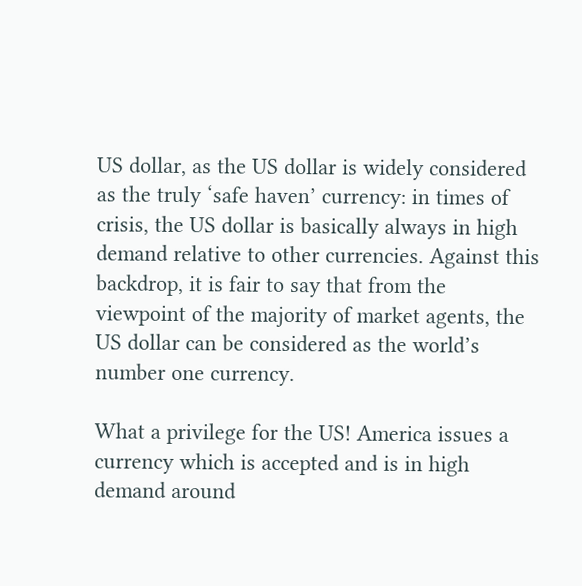US dollar, as the US dollar is widely considered as the truly ‘safe haven’ currency: in times of crisis, the US dollar is basically always in high demand relative to other currencies. Against this backdrop, it is fair to say that from the viewpoint of the majority of market agents, the US dollar can be considered as the world’s number one currency.

What a privilege for the US! America issues a currency which is accepted and is in high demand around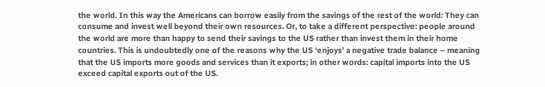the world. In this way the Americans can borrow easily from the savings of the rest of the world: They can consume and invest well beyond their own resources. Or, to take a different perspective: people around the world are more than happy to send their savings to the US rather than invest them in their home countries. This is undoubtedly one of the reasons why the US ‘enjoys’ a negative trade balance – meaning that the US imports more goods and services than it exports; in other words: capital imports into the US exceed capital exports out of the US.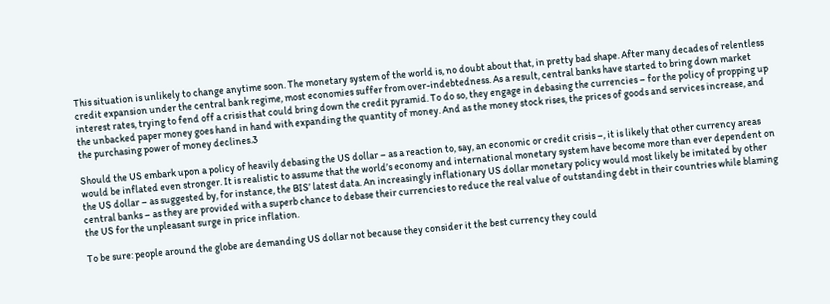This situation is unlikely to change anytime soon. The monetary system of the world is, no doubt about that, in pretty bad shape. After many decades of relentless credit expansion under the central bank regime, most economies suffer from over-indebtedness. As a result, central banks have started to bring down market interest rates, trying to fend off a crisis that could bring down the credit pyramid. To do so, they engage in debasing the currencies – for the policy of propping up the unbacked paper money goes hand in hand with expanding the quantity of money. And as the money stock rises, the prices of goods and services increase, and the purchasing power of money declines.3

Should the US embark upon a policy of heavily debasing the US dollar – as a reaction to, say, an economic or credit crisis –, it is likely that other currency areas would be inflated even stronger. It is realistic to assume that the world’s economy and international monetary system have become more than ever dependent on the US dollar – as suggested by, for instance, the BIS’ latest data. An increasingly inflationary US dollar monetary policy would most likely be imitated by other central banks – as they are provided with a superb chance to debase their currencies to reduce the real value of outstanding debt in their countries while blaming the US for the unpleasant surge in price inflation.

To be sure: people around the globe are demanding US dollar not because they consider it the best currency they could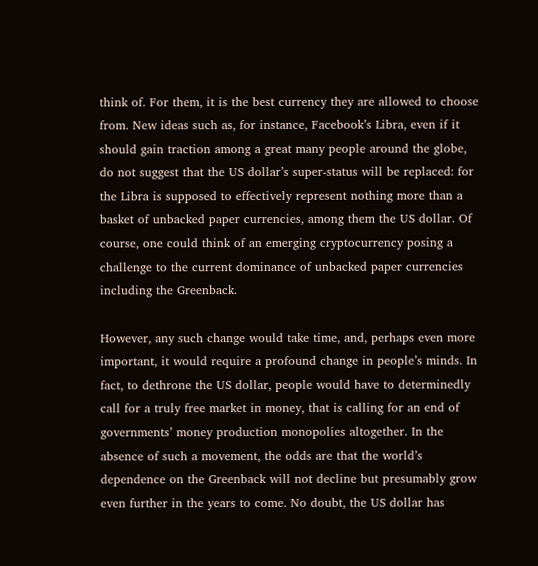think of. For them, it is the best currency they are allowed to choose from. New ideas such as, for instance, Facebook’s Libra, even if it should gain traction among a great many people around the globe, do not suggest that the US dollar’s super-status will be replaced: for the Libra is supposed to effectively represent nothing more than a basket of unbacked paper currencies, among them the US dollar. Of course, one could think of an emerging cryptocurrency posing a challenge to the current dominance of unbacked paper currencies including the Greenback.

However, any such change would take time, and, perhaps even more important, it would require a profound change in people’s minds. In fact, to dethrone the US dollar, people would have to determinedly call for a truly free market in money, that is calling for an end of governments’ money production monopolies altogether. In the absence of such a movement, the odds are that the world’s dependence on the Greenback will not decline but presumably grow even further in the years to come. No doubt, the US dollar has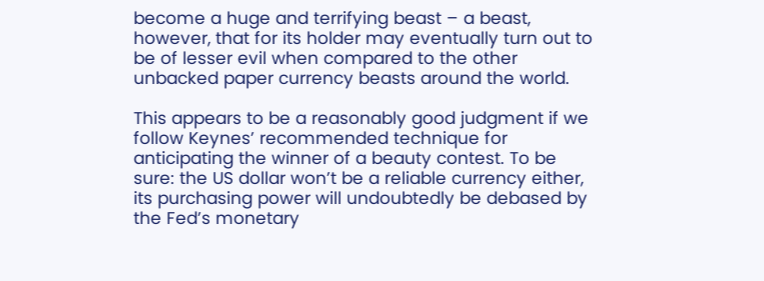become a huge and terrifying beast – a beast, however, that for its holder may eventually turn out to be of lesser evil when compared to the other unbacked paper currency beasts around the world.

This appears to be a reasonably good judgment if we follow Keynes’ recommended technique for anticipating the winner of a beauty contest. To be sure: the US dollar won’t be a reliable currency either, its purchasing power will undoubtedly be debased by the Fed’s monetary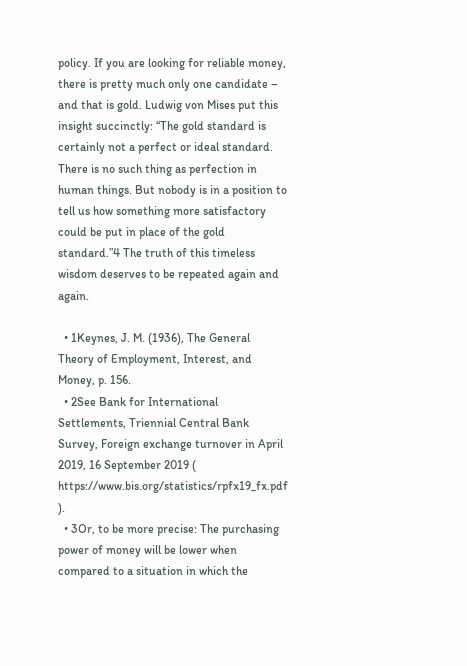policy. If you are looking for reliable money, there is pretty much only one candidate – and that is gold. Ludwig von Mises put this insight succinctly: “The gold standard is certainly not a perfect or ideal standard. There is no such thing as perfection in human things. But nobody is in a position to tell us how something more satisfactory could be put in place of the gold standard.”4 The truth of this timeless wisdom deserves to be repeated again and again.

  • 1Keynes, J. M. (1936), The General Theory of Employment, Interest, and Money, p. 156.
  • 2See Bank for International Settlements, Triennial Central Bank Survey, Foreign exchange turnover in April 2019, 16 September 2019 ( https://www.bis.org/statistics/rpfx19_fx.pdf ).
  • 3Or, to be more precise: The purchasing power of money will be lower when compared to a situation in which the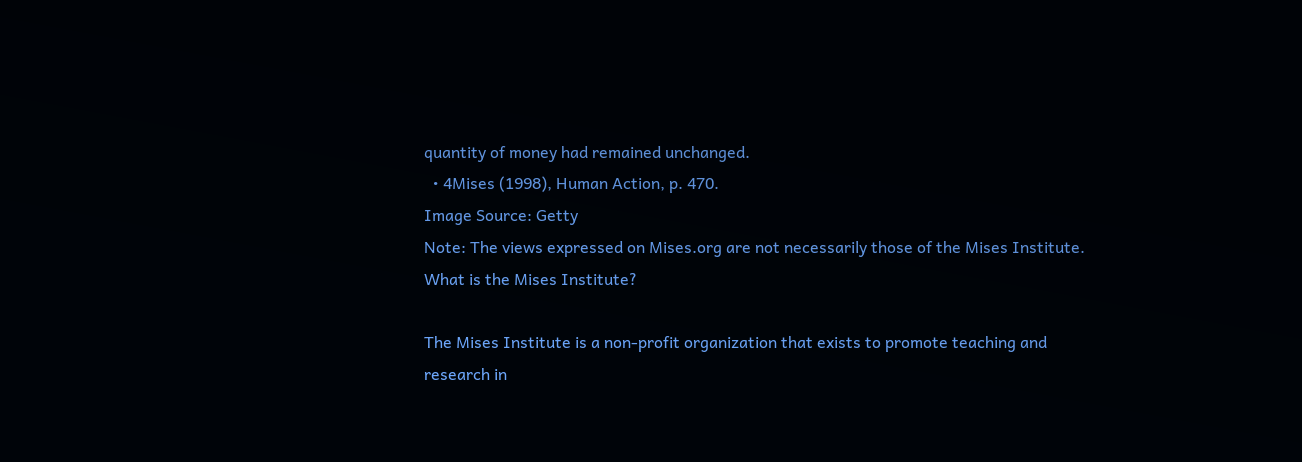quantity of money had remained unchanged.
  • 4Mises (1998), Human Action, p. 470.
Image Source: Getty
Note: The views expressed on Mises.org are not necessarily those of the Mises Institute.
What is the Mises Institute?

The Mises Institute is a non-profit organization that exists to promote teaching and research in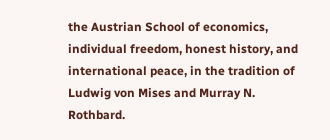the Austrian School of economics, individual freedom, honest history, and international peace, in the tradition of Ludwig von Mises and Murray N. Rothbard.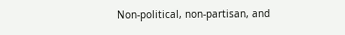Non-political, non-partisan, and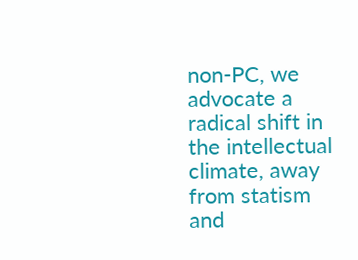non-PC, we advocate a radical shift in the intellectual climate, away from statism and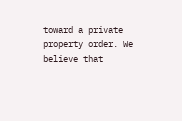toward a private property order. We believe that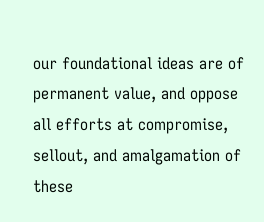our foundational ideas are of permanent value, and oppose all efforts at compromise, sellout, and amalgamation of these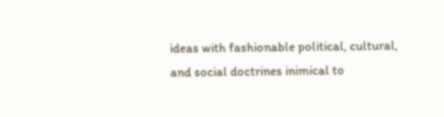ideas with fashionable political, cultural, and social doctrines inimical to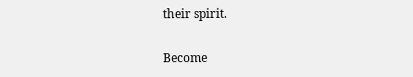their spirit.

Become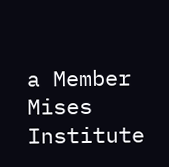a Member
Mises Institute